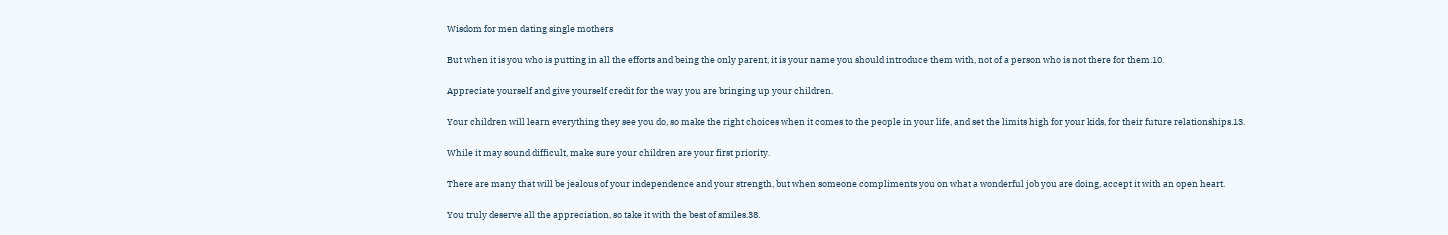Wisdom for men dating single mothers

But when it is you who is putting in all the efforts and being the only parent, it is your name you should introduce them with, not of a person who is not there for them.10.

Appreciate yourself and give yourself credit for the way you are bringing up your children.

Your children will learn everything they see you do, so make the right choices when it comes to the people in your life, and set the limits high for your kids, for their future relationships.13.

While it may sound difficult, make sure your children are your first priority.

There are many that will be jealous of your independence and your strength, but when someone compliments you on what a wonderful job you are doing, accept it with an open heart.

You truly deserve all the appreciation, so take it with the best of smiles.38.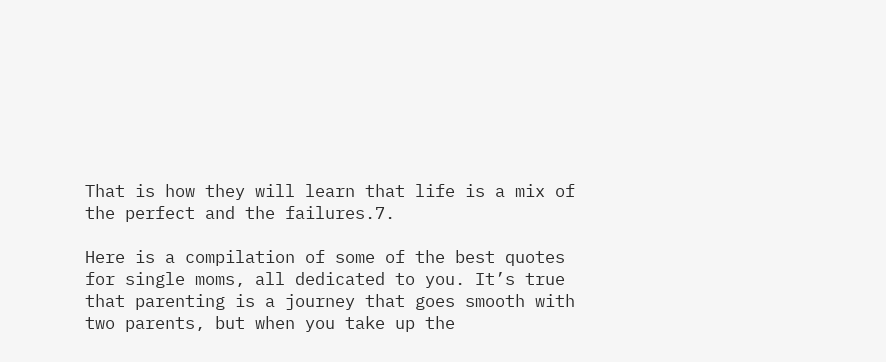That is how they will learn that life is a mix of the perfect and the failures.7.

Here is a compilation of some of the best quotes for single moms, all dedicated to you. It’s true that parenting is a journey that goes smooth with two parents, but when you take up the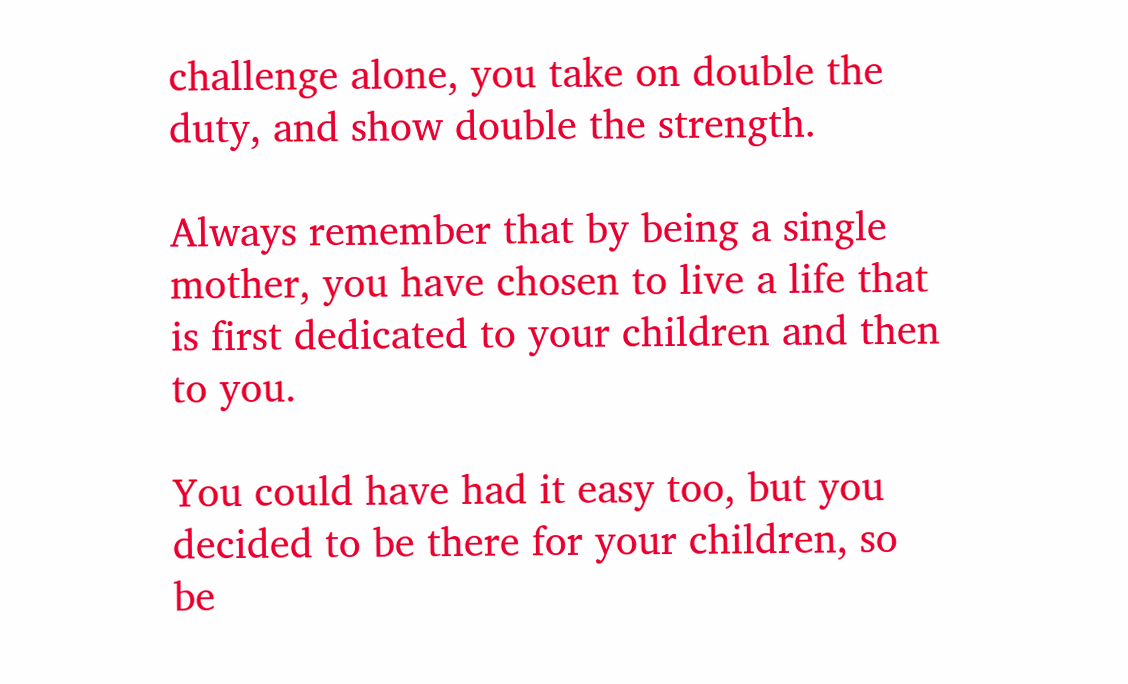challenge alone, you take on double the duty, and show double the strength.

Always remember that by being a single mother, you have chosen to live a life that is first dedicated to your children and then to you.

You could have had it easy too, but you decided to be there for your children, so be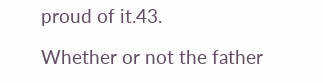proud of it.43.

Whether or not the father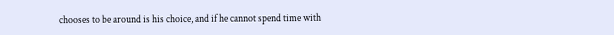chooses to be around is his choice, and if he cannot spend time with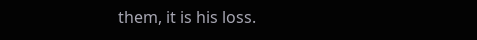them, it is his loss.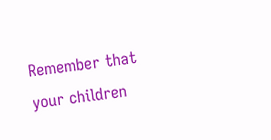Remember that your children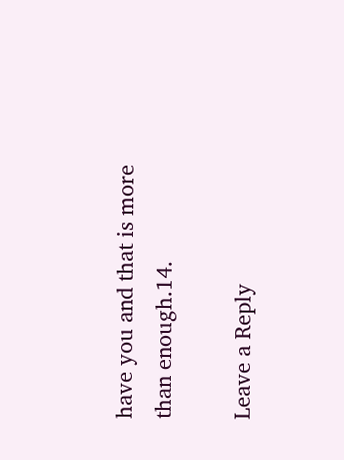have you and that is more than enough.14.

Leave a Reply